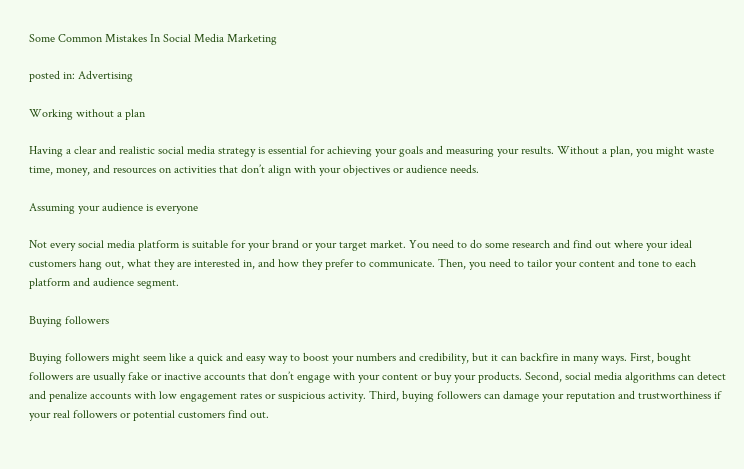Some Common Mistakes In Social Media Marketing

posted in: Advertising

Working without a plan

Having a clear and realistic social media strategy is essential for achieving your goals and measuring your results. Without a plan, you might waste time, money, and resources on activities that don’t align with your objectives or audience needs.

Assuming your audience is everyone

Not every social media platform is suitable for your brand or your target market. You need to do some research and find out where your ideal customers hang out, what they are interested in, and how they prefer to communicate. Then, you need to tailor your content and tone to each platform and audience segment.

Buying followers

Buying followers might seem like a quick and easy way to boost your numbers and credibility, but it can backfire in many ways. First, bought followers are usually fake or inactive accounts that don’t engage with your content or buy your products. Second, social media algorithms can detect and penalize accounts with low engagement rates or suspicious activity. Third, buying followers can damage your reputation and trustworthiness if your real followers or potential customers find out.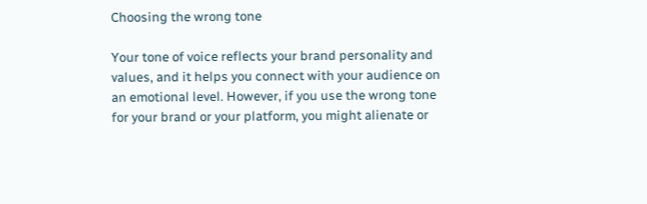Choosing the wrong tone

Your tone of voice reflects your brand personality and values, and it helps you connect with your audience on an emotional level. However, if you use the wrong tone for your brand or your platform, you might alienate or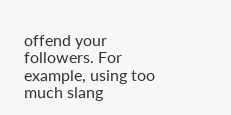offend your followers. For example, using too much slang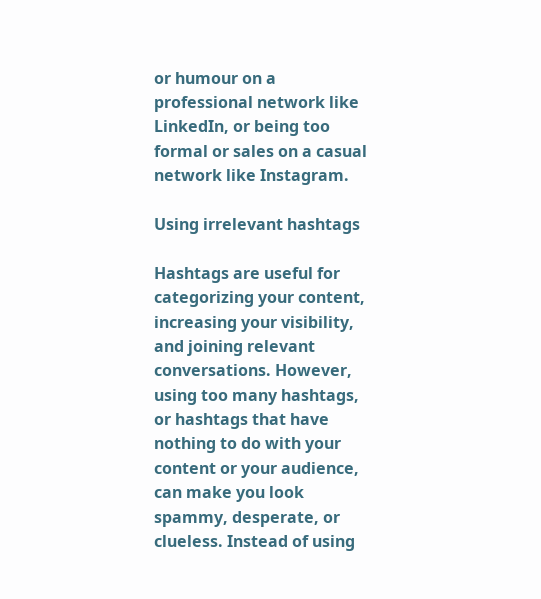or humour on a professional network like LinkedIn, or being too formal or sales on a casual network like Instagram.

Using irrelevant hashtags

Hashtags are useful for categorizing your content, increasing your visibility, and joining relevant conversations. However, using too many hashtags, or hashtags that have nothing to do with your content or your audience, can make you look spammy, desperate, or clueless. Instead of using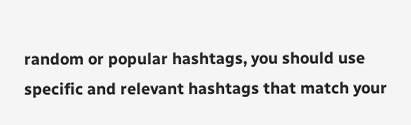random or popular hashtags, you should use specific and relevant hashtags that match your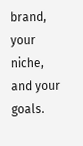brand, your niche, and your goals.